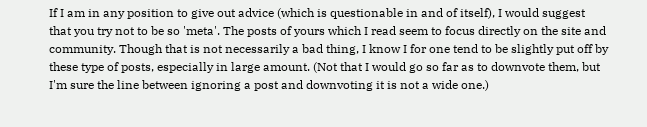If I am in any position to give out advice (which is questionable in and of itself), I would suggest that you try not to be so 'meta'. The posts of yours which I read seem to focus directly on the site and community. Though that is not necessarily a bad thing, I know I for one tend to be slightly put off by these type of posts, especially in large amount. (Not that I would go so far as to downvote them, but I'm sure the line between ignoring a post and downvoting it is not a wide one.)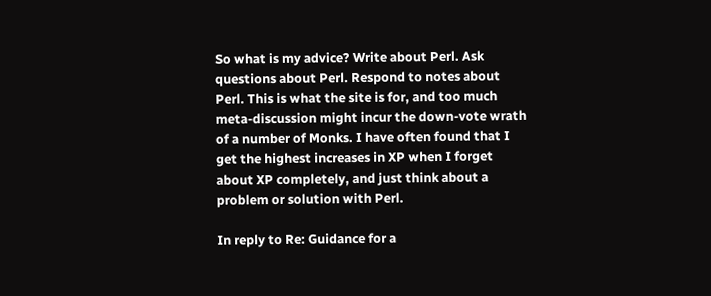So what is my advice? Write about Perl. Ask questions about Perl. Respond to notes about Perl. This is what the site is for, and too much meta-discussion might incur the down-vote wrath of a number of Monks. I have often found that I get the highest increases in XP when I forget about XP completely, and just think about a problem or solution with Perl.

In reply to Re: Guidance for a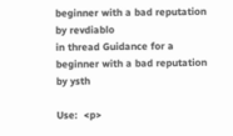beginner with a bad reputation by revdiablo
in thread Guidance for a beginner with a bad reputation by ysth

Use:  <p>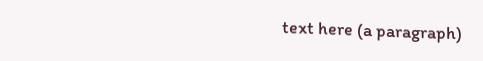text here (a paragraph)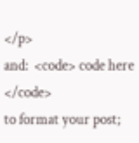</p>
and:  <code> code here </code>
to format your post;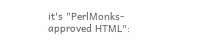it's "PerlMonks-approved HTML":